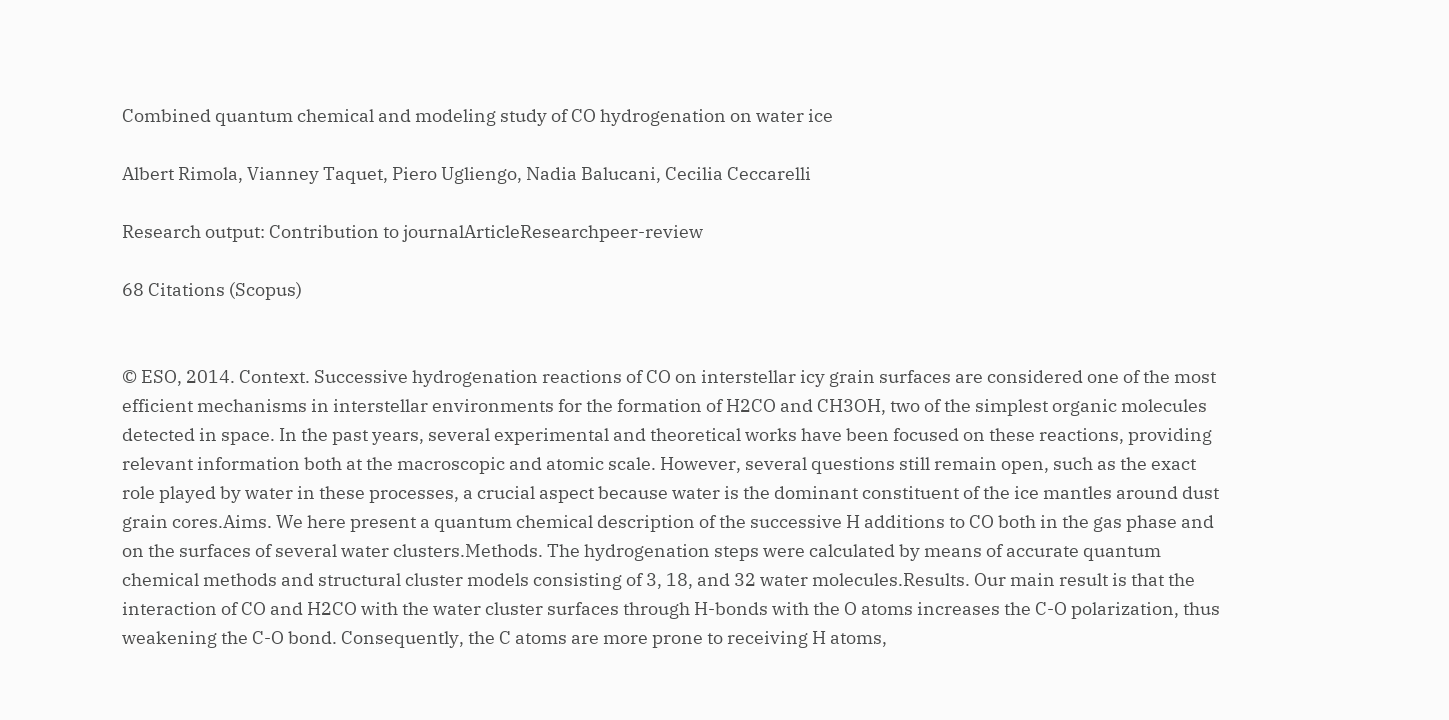Combined quantum chemical and modeling study of CO hydrogenation on water ice

Albert Rimola, Vianney Taquet, Piero Ugliengo, Nadia Balucani, Cecilia Ceccarelli

Research output: Contribution to journalArticleResearchpeer-review

68 Citations (Scopus)


© ESO, 2014. Context. Successive hydrogenation reactions of CO on interstellar icy grain surfaces are considered one of the most efficient mechanisms in interstellar environments for the formation of H2CO and CH3OH, two of the simplest organic molecules detected in space. In the past years, several experimental and theoretical works have been focused on these reactions, providing relevant information both at the macroscopic and atomic scale. However, several questions still remain open, such as the exact role played by water in these processes, a crucial aspect because water is the dominant constituent of the ice mantles around dust grain cores.Aims. We here present a quantum chemical description of the successive H additions to CO both in the gas phase and on the surfaces of several water clusters.Methods. The hydrogenation steps were calculated by means of accurate quantum chemical methods and structural cluster models consisting of 3, 18, and 32 water molecules.Results. Our main result is that the interaction of CO and H2CO with the water cluster surfaces through H-bonds with the O atoms increases the C-O polarization, thus weakening the C-O bond. Consequently, the C atoms are more prone to receiving H atoms,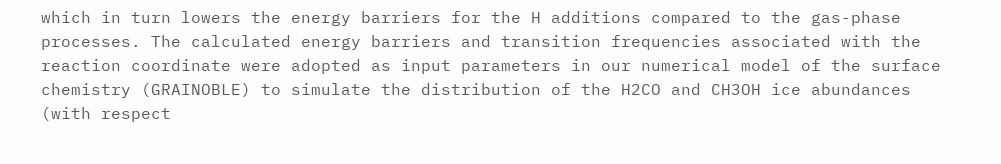which in turn lowers the energy barriers for the H additions compared to the gas-phase processes. The calculated energy barriers and transition frequencies associated with the reaction coordinate were adopted as input parameters in our numerical model of the surface chemistry (GRAINOBLE) to simulate the distribution of the H2CO and CH3OH ice abundances (with respect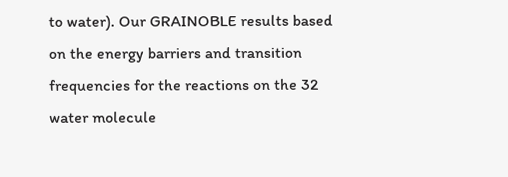to water). Our GRAINOBLE results based on the energy barriers and transition frequencies for the reactions on the 32 water molecule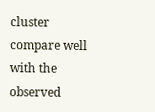cluster compare well with the observed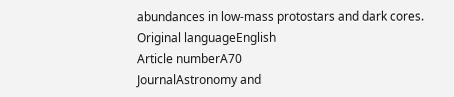abundances in low-mass protostars and dark cores.
Original languageEnglish
Article numberA70
JournalAstronomy and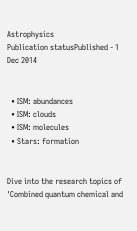Astrophysics
Publication statusPublished - 1 Dec 2014


  • ISM: abundances
  • ISM: clouds
  • ISM: molecules
  • Stars: formation


Dive into the research topics of 'Combined quantum chemical and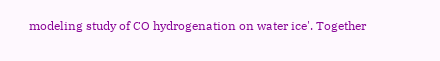modeling study of CO hydrogenation on water ice'. Together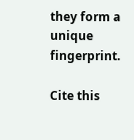they form a unique fingerprint.

Cite this